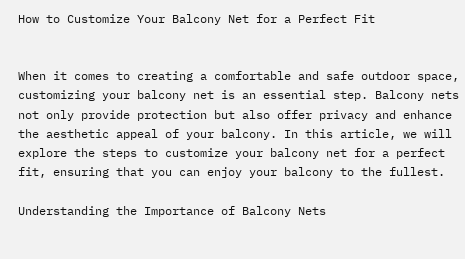How to Customize Your Balcony Net for a Perfect Fit


When it comes to creating a comfortable and safe outdoor space, customizing your balcony net is an essential step. Balcony nets not only provide protection but also offer privacy and enhance the aesthetic appeal of your balcony. In this article, we will explore the steps to customize your balcony net for a perfect fit, ensuring that you can enjoy your balcony to the fullest.

Understanding the Importance of Balcony Nets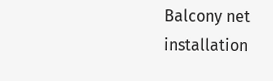Balcony net installation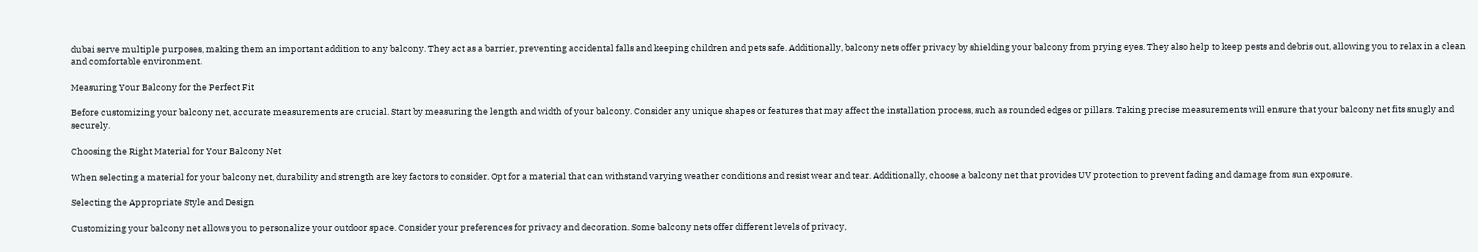dubai serve multiple purposes, making them an important addition to any balcony. They act as a barrier, preventing accidental falls and keeping children and pets safe. Additionally, balcony nets offer privacy by shielding your balcony from prying eyes. They also help to keep pests and debris out, allowing you to relax in a clean and comfortable environment.

Measuring Your Balcony for the Perfect Fit

Before customizing your balcony net, accurate measurements are crucial. Start by measuring the length and width of your balcony. Consider any unique shapes or features that may affect the installation process, such as rounded edges or pillars. Taking precise measurements will ensure that your balcony net fits snugly and securely.

Choosing the Right Material for Your Balcony Net

When selecting a material for your balcony net, durability and strength are key factors to consider. Opt for a material that can withstand varying weather conditions and resist wear and tear. Additionally, choose a balcony net that provides UV protection to prevent fading and damage from sun exposure.

Selecting the Appropriate Style and Design

Customizing your balcony net allows you to personalize your outdoor space. Consider your preferences for privacy and decoration. Some balcony nets offer different levels of privacy,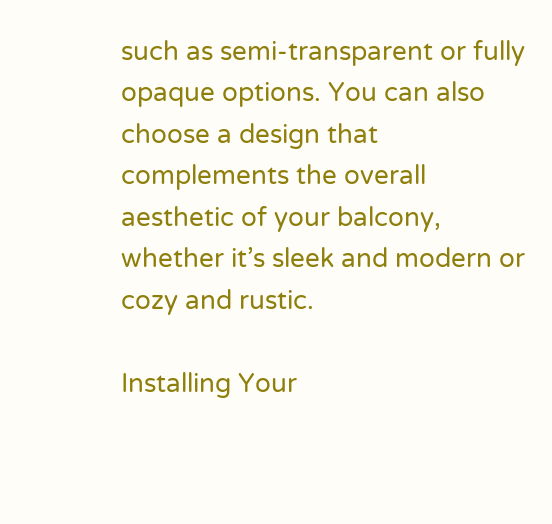such as semi-transparent or fully opaque options. You can also choose a design that complements the overall aesthetic of your balcony, whether it’s sleek and modern or cozy and rustic.

Installing Your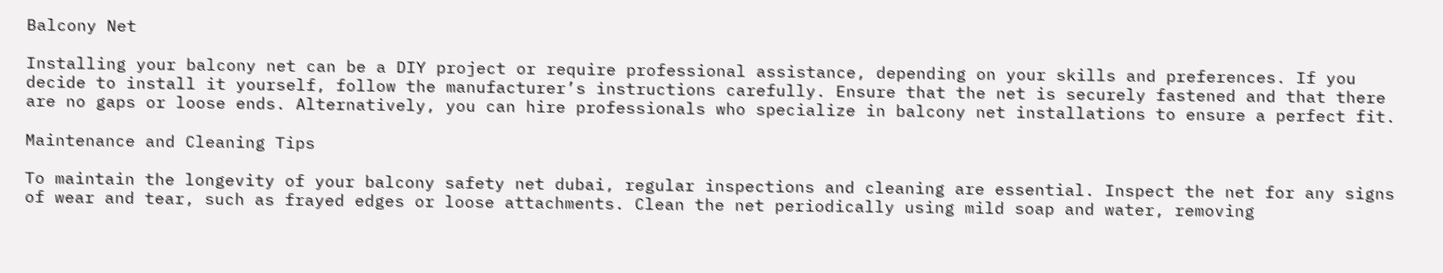Balcony Net

Installing your balcony net can be a DIY project or require professional assistance, depending on your skills and preferences. If you decide to install it yourself, follow the manufacturer’s instructions carefully. Ensure that the net is securely fastened and that there are no gaps or loose ends. Alternatively, you can hire professionals who specialize in balcony net installations to ensure a perfect fit.

Maintenance and Cleaning Tips

To maintain the longevity of your balcony safety net dubai, regular inspections and cleaning are essential. Inspect the net for any signs of wear and tear, such as frayed edges or loose attachments. Clean the net periodically using mild soap and water, removing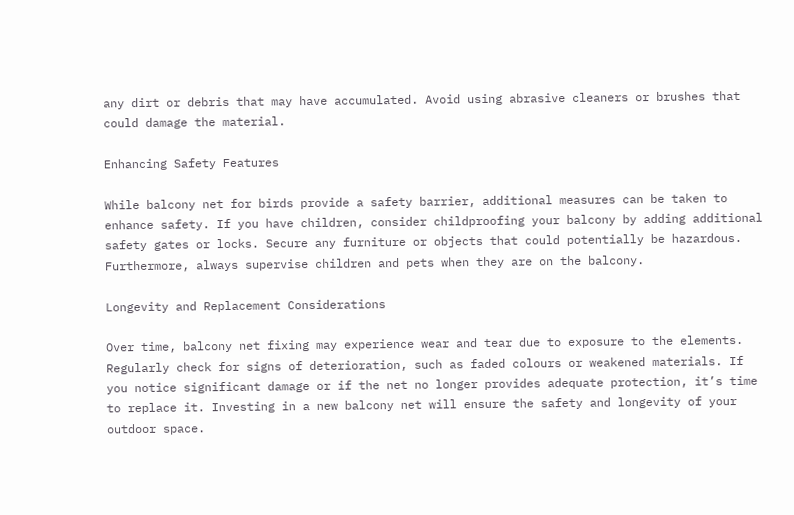any dirt or debris that may have accumulated. Avoid using abrasive cleaners or brushes that could damage the material.

Enhancing Safety Features

While balcony net for birds provide a safety barrier, additional measures can be taken to enhance safety. If you have children, consider childproofing your balcony by adding additional safety gates or locks. Secure any furniture or objects that could potentially be hazardous. Furthermore, always supervise children and pets when they are on the balcony.

Longevity and Replacement Considerations

Over time, balcony net fixing may experience wear and tear due to exposure to the elements. Regularly check for signs of deterioration, such as faded colours or weakened materials. If you notice significant damage or if the net no longer provides adequate protection, it’s time to replace it. Investing in a new balcony net will ensure the safety and longevity of your outdoor space.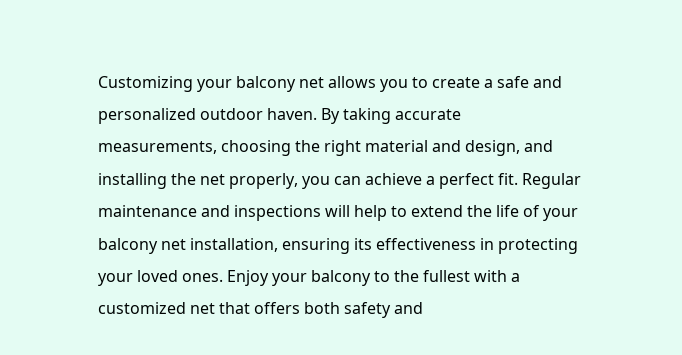Customizing your balcony net allows you to create a safe and personalized outdoor haven. By taking accurate measurements, choosing the right material and design, and installing the net properly, you can achieve a perfect fit. Regular maintenance and inspections will help to extend the life of your balcony net installation, ensuring its effectiveness in protecting your loved ones. Enjoy your balcony to the fullest with a customized net that offers both safety and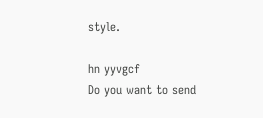style.

hn yyvgcf
Do you want to send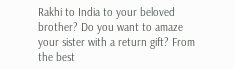Rakhi to India to your beloved brother? Do you want to amaze your sister with a return gift? From the best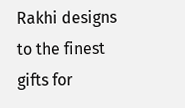Rakhi designs to the finest gifts for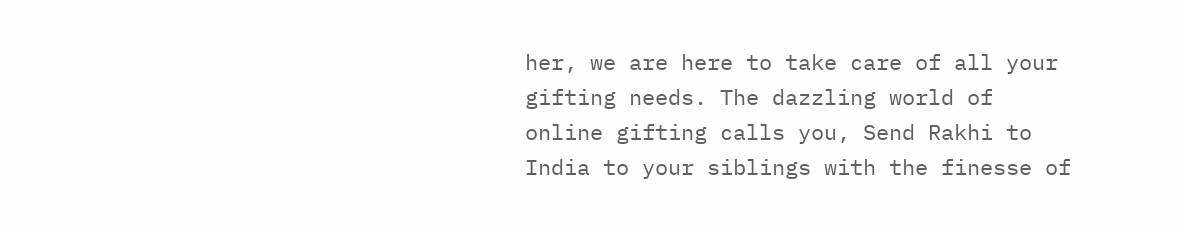her, we are here to take care of all your gifting needs. The dazzling world of online gifting calls you, Send Rakhi to India to your siblings with the finesse of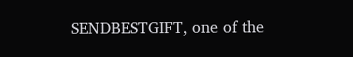SENDBESTGIFT, one of the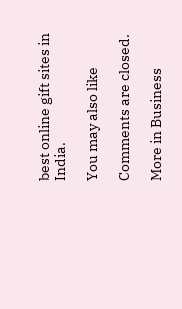best online gift sites in India.

You may also like

Comments are closed.

More in Business